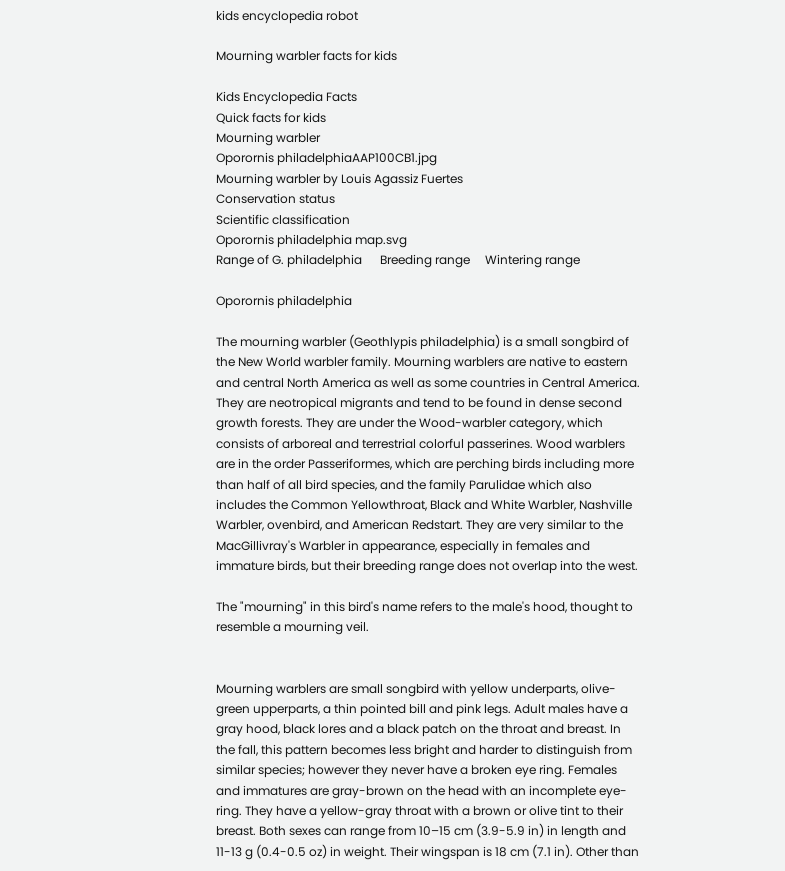kids encyclopedia robot

Mourning warbler facts for kids

Kids Encyclopedia Facts
Quick facts for kids
Mourning warbler
Oporornis philadelphiaAAP100CB1.jpg
Mourning warbler by Louis Agassiz Fuertes
Conservation status
Scientific classification
Oporornis philadelphia map.svg
Range of G. philadelphia      Breeding range     Wintering range

Oporornis philadelphia

The mourning warbler (Geothlypis philadelphia) is a small songbird of the New World warbler family. Mourning warblers are native to eastern and central North America as well as some countries in Central America. They are neotropical migrants and tend to be found in dense second growth forests. They are under the Wood-warbler category, which consists of arboreal and terrestrial colorful passerines. Wood warblers are in the order Passeriformes, which are perching birds including more than half of all bird species, and the family Parulidae which also includes the Common Yellowthroat, Black and White Warbler, Nashville Warbler, ovenbird, and American Redstart. They are very similar to the MacGillivray's Warbler in appearance, especially in females and immature birds, but their breeding range does not overlap into the west.

The "mourning" in this bird's name refers to the male's hood, thought to resemble a mourning veil.


Mourning warblers are small songbird with yellow underparts, olive-green upperparts, a thin pointed bill and pink legs. Adult males have a gray hood, black lores and a black patch on the throat and breast. In the fall, this pattern becomes less bright and harder to distinguish from similar species; however they never have a broken eye ring. Females and immatures are gray-brown on the head with an incomplete eye-ring. They have a yellow-gray throat with a brown or olive tint to their breast. Both sexes can range from 10–15 cm (3.9-5.9 in) in length and 11-13 g (0.4-0.5 oz) in weight. Their wingspan is 18 cm (7.1 in). Other than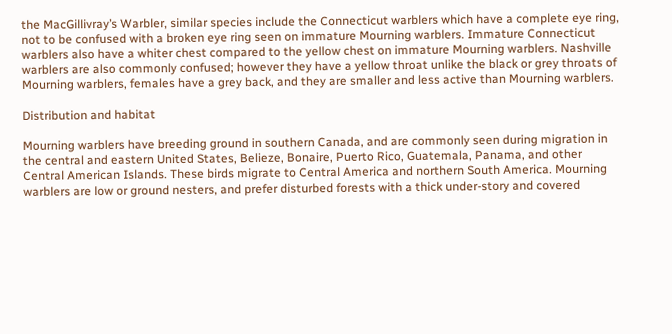the MacGillivray’s Warbler, similar species include the Connecticut warblers which have a complete eye ring, not to be confused with a broken eye ring seen on immature Mourning warblers. Immature Connecticut warblers also have a whiter chest compared to the yellow chest on immature Mourning warblers. Nashville warblers are also commonly confused; however they have a yellow throat unlike the black or grey throats of Mourning warblers, females have a grey back, and they are smaller and less active than Mourning warblers.

Distribution and habitat

Mourning warblers have breeding ground in southern Canada, and are commonly seen during migration in the central and eastern United States, Belieze, Bonaire, Puerto Rico, Guatemala, Panama, and other Central American Islands. These birds migrate to Central America and northern South America. Mourning warblers are low or ground nesters, and prefer disturbed forests with a thick under-story and covered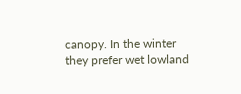canopy. In the winter they prefer wet lowland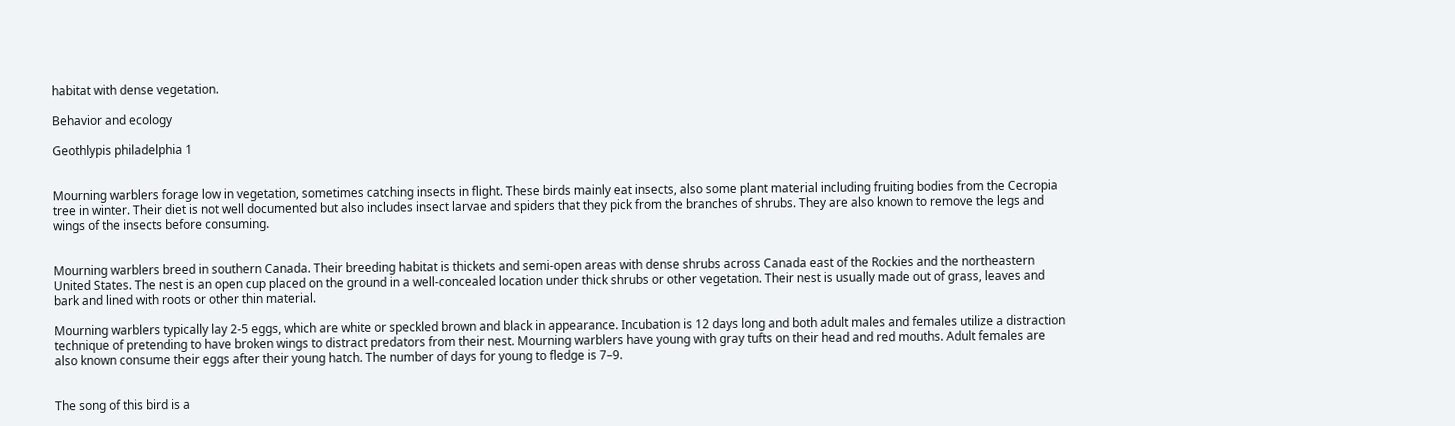habitat with dense vegetation.

Behavior and ecology

Geothlypis philadelphia 1


Mourning warblers forage low in vegetation, sometimes catching insects in flight. These birds mainly eat insects, also some plant material including fruiting bodies from the Cecropia tree in winter. Their diet is not well documented but also includes insect larvae and spiders that they pick from the branches of shrubs. They are also known to remove the legs and wings of the insects before consuming.


Mourning warblers breed in southern Canada. Their breeding habitat is thickets and semi-open areas with dense shrubs across Canada east of the Rockies and the northeastern United States. The nest is an open cup placed on the ground in a well-concealed location under thick shrubs or other vegetation. Their nest is usually made out of grass, leaves and bark and lined with roots or other thin material.

Mourning warblers typically lay 2-5 eggs, which are white or speckled brown and black in appearance. Incubation is 12 days long and both adult males and females utilize a distraction technique of pretending to have broken wings to distract predators from their nest. Mourning warblers have young with gray tufts on their head and red mouths. Adult females are also known consume their eggs after their young hatch. The number of days for young to fledge is 7–9.


The song of this bird is a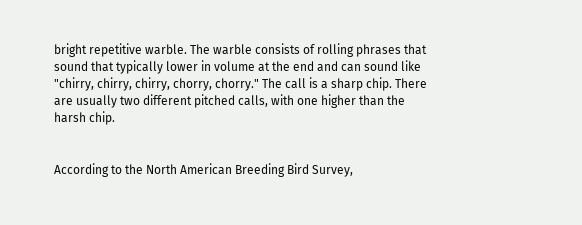bright repetitive warble. The warble consists of rolling phrases that sound that typically lower in volume at the end and can sound like "chirry, chirry, chirry, chorry, chorry." The call is a sharp chip. There are usually two different pitched calls, with one higher than the harsh chip.


According to the North American Breeding Bird Survey,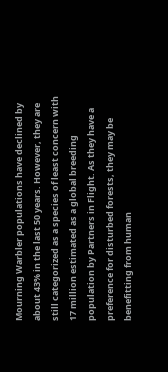Mourning Warbler populations have declined by about 43% in the last 50 years. However, they are still categorized as a species of least concern with 17 million estimated as a global breeding population by Partners in Flight. As they have a preference for disturbed forests, they may be benefitting from human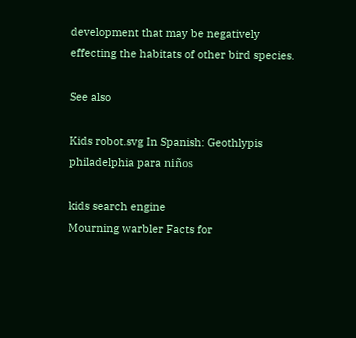development that may be negatively effecting the habitats of other bird species.

See also

Kids robot.svg In Spanish: Geothlypis philadelphia para niños

kids search engine
Mourning warbler Facts for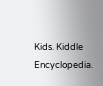Kids. Kiddle Encyclopedia.